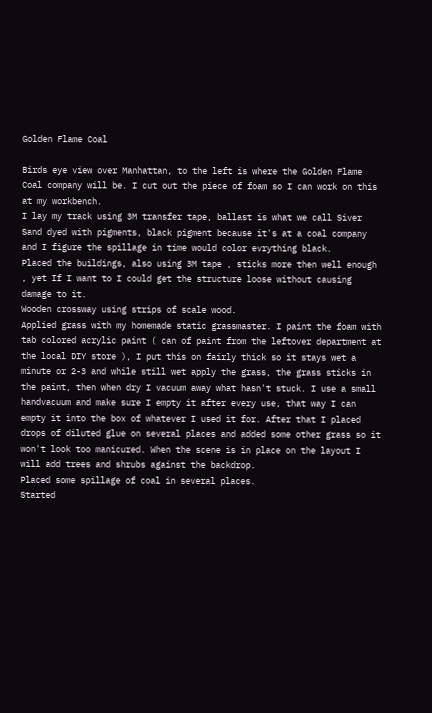Golden Flame Coal

Birds eye view over Manhattan, to the left is where the Golden Flame Coal company will be. I cut out the piece of foam so I can work on this at my workbench.
I lay my track using 3M transfer tape, ballast is what we call Siver Sand dyed with pigments, black pigment because it's at a coal company and I figure the spillage in time would color evrything black.
Placed the buildings, also using 3M tape , sticks more then well enough , yet If I want to I could get the structure loose without causing damage to it.
Wooden crossway using strips of scale wood.
Applied grass with my homemade static grassmaster. I paint the foam with tab colored acrylic paint ( can of paint from the leftover department at the local DIY store ), I put this on fairly thick so it stays wet a minute or 2-3 and while still wet apply the grass, the grass sticks in the paint, then when dry I vacuum away what hasn't stuck. I use a small handvacuum and make sure I empty it after every use, that way I can empty it into the box of whatever I used it for. After that I placed drops of diluted glue on several places and added some other grass so it won't look too manicured. When the scene is in place on the layout I will add trees and shrubs against the backdrop.
Placed some spillage of coal in several places.
Started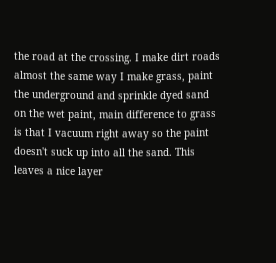the road at the crossing. I make dirt roads almost the same way I make grass, paint the underground and sprinkle dyed sand on the wet paint, main difference to grass is that I vacuum right away so the paint doesn't suck up into all the sand. This leaves a nice layer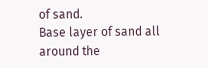of sand.
Base layer of sand all around the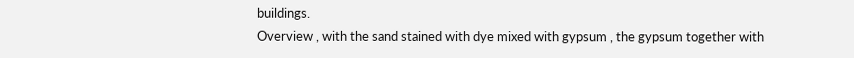buildings.
Overview , with the sand stained with dye mixed with gypsum , the gypsum together with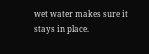wet water makes sure it stays in place.